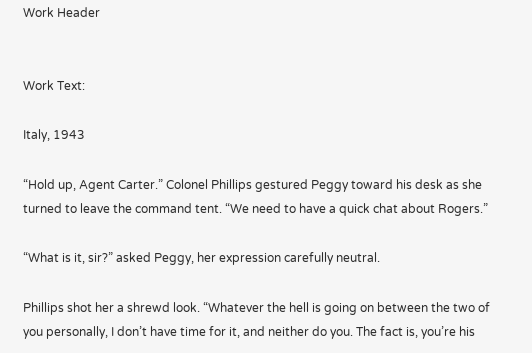Work Header


Work Text:

Italy, 1943

“Hold up, Agent Carter.” Colonel Phillips gestured Peggy toward his desk as she turned to leave the command tent. “We need to have a quick chat about Rogers.”

“What is it, sir?” asked Peggy, her expression carefully neutral.

Phillips shot her a shrewd look. “Whatever the hell is going on between the two of you personally, I don’t have time for it, and neither do you. The fact is, you’re his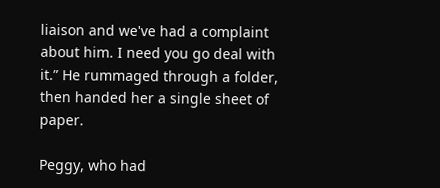liaison and we've had a complaint about him. I need you go deal with it.” He rummaged through a folder, then handed her a single sheet of paper.

Peggy, who had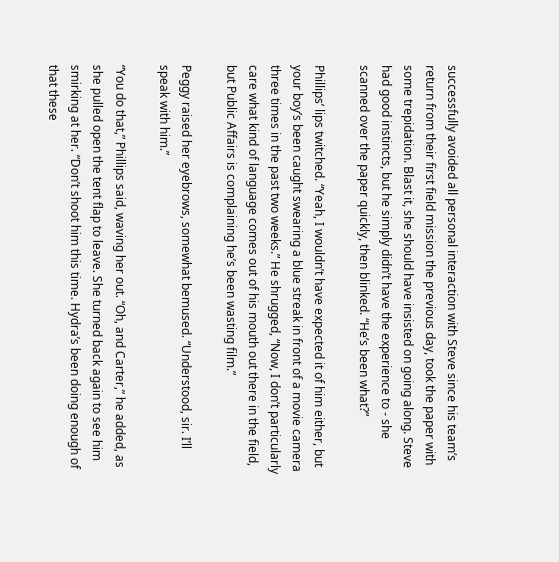successfully avoided all personal interaction with Steve since his team’s return from their first field mission the previous day, took the paper with some trepidation. Blast it, she should have insisted on going along. Steve had good instincts, but he simply didn’t have the experience to - she scanned over the paper quickly, then blinked. “He’s been what?”

Phillips’ lips twitched. “Yeah, I wouldn’t have expected it of him either, but your boy’s been caught swearing a blue streak in front of a movie camera three times in the past two weeks.” He shrugged, “Now, I don’t particularly care what kind of language comes out of his mouth out there in the field, but Public Affairs is complaining he’s been wasting film.”

Peggy raised her eyebrows, somewhat bemused. “Understood, sir. I’ll speak with him.”

“You do that,” Phillips said, waving her out. “Oh, and Carter,” he added, as she pulled open the tent flap to leave. She turned back again to see him smirking at her. “Don’t shoot him this time. Hydra’s been doing enough of that these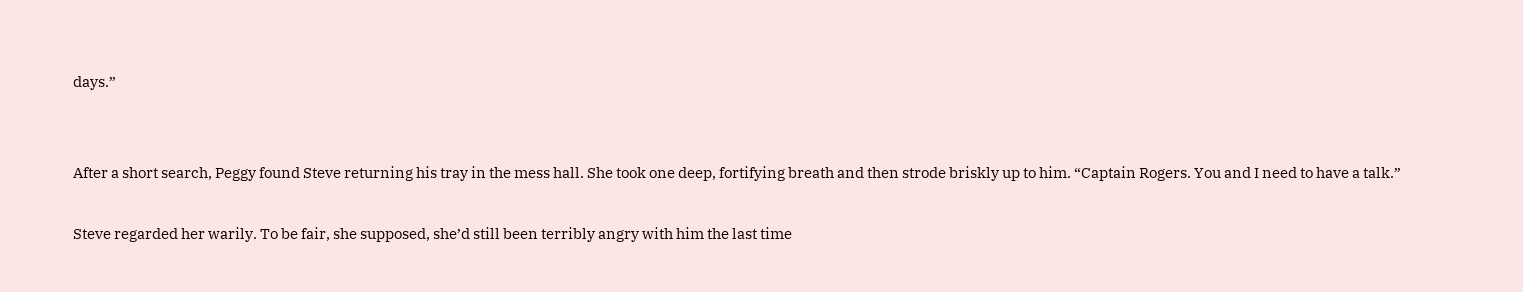days.”


After a short search, Peggy found Steve returning his tray in the mess hall. She took one deep, fortifying breath and then strode briskly up to him. “Captain Rogers. You and I need to have a talk.”

Steve regarded her warily. To be fair, she supposed, she’d still been terribly angry with him the last time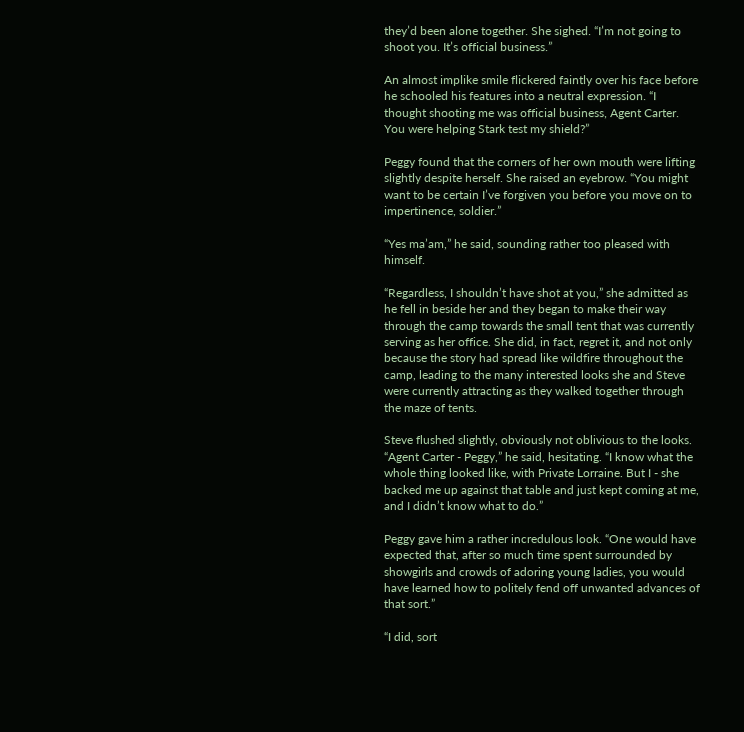they’d been alone together. She sighed. “I’m not going to shoot you. It’s official business.”

An almost implike smile flickered faintly over his face before he schooled his features into a neutral expression. “I thought shooting me was official business, Agent Carter. You were helping Stark test my shield?”

Peggy found that the corners of her own mouth were lifting slightly despite herself. She raised an eyebrow. “You might want to be certain I’ve forgiven you before you move on to impertinence, soldier.”

“Yes ma’am,” he said, sounding rather too pleased with himself.

“Regardless, I shouldn’t have shot at you,” she admitted as he fell in beside her and they began to make their way through the camp towards the small tent that was currently serving as her office. She did, in fact, regret it, and not only because the story had spread like wildfire throughout the camp, leading to the many interested looks she and Steve were currently attracting as they walked together through the maze of tents.

Steve flushed slightly, obviously not oblivious to the looks. “Agent Carter - Peggy,” he said, hesitating. “I know what the whole thing looked like, with Private Lorraine. But I - she backed me up against that table and just kept coming at me, and I didn’t know what to do.”

Peggy gave him a rather incredulous look. “One would have expected that, after so much time spent surrounded by showgirls and crowds of adoring young ladies, you would have learned how to politely fend off unwanted advances of that sort.”

“I did, sort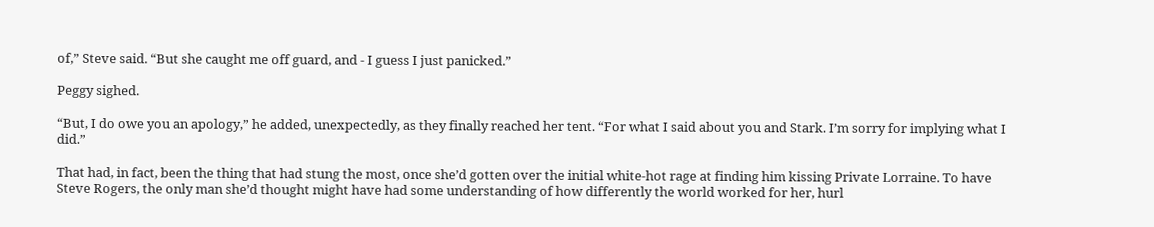of,” Steve said. “But she caught me off guard, and - I guess I just panicked.”

Peggy sighed.

“But, I do owe you an apology,” he added, unexpectedly, as they finally reached her tent. “For what I said about you and Stark. I’m sorry for implying what I did.”

That had, in fact, been the thing that had stung the most, once she’d gotten over the initial white-hot rage at finding him kissing Private Lorraine. To have Steve Rogers, the only man she’d thought might have had some understanding of how differently the world worked for her, hurl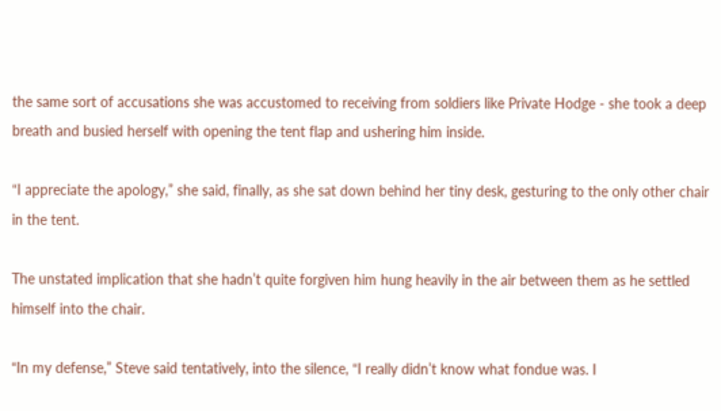the same sort of accusations she was accustomed to receiving from soldiers like Private Hodge - she took a deep breath and busied herself with opening the tent flap and ushering him inside.

“I appreciate the apology,” she said, finally, as she sat down behind her tiny desk, gesturing to the only other chair in the tent.

The unstated implication that she hadn’t quite forgiven him hung heavily in the air between them as he settled himself into the chair.

“In my defense,” Steve said tentatively, into the silence, “I really didn’t know what fondue was. I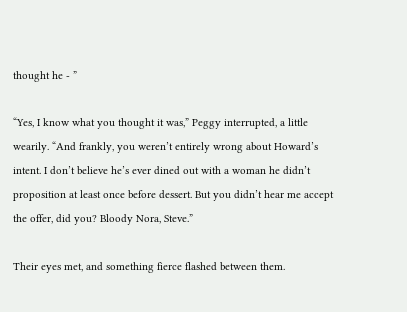thought he - ”

“Yes, I know what you thought it was,” Peggy interrupted, a little wearily. “And frankly, you weren’t entirely wrong about Howard’s intent. I don’t believe he’s ever dined out with a woman he didn’t proposition at least once before dessert. But you didn’t hear me accept the offer, did you? Bloody Nora, Steve.”

Their eyes met, and something fierce flashed between them.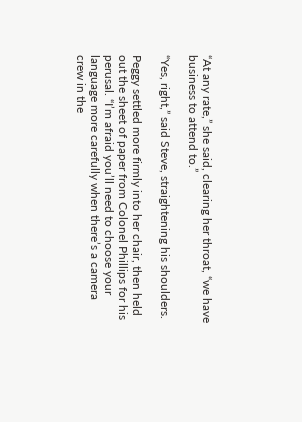“At any rate,” she said, clearing her throat, “we have business to attend to.”

“Yes, right,” said Steve, straightening his shoulders.

Peggy settled more firmly into her chair, then held out the sheet of paper from Colonel Phillips for his perusal. “I’m afraid you’ll need to choose your language more carefully when there’s a camera crew in the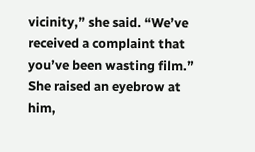vicinity,” she said. “We’ve received a complaint that you’ve been wasting film.” She raised an eyebrow at him,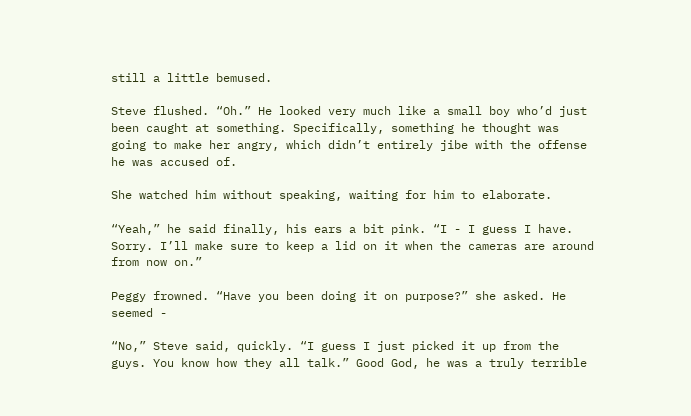still a little bemused.

Steve flushed. “Oh.” He looked very much like a small boy who’d just been caught at something. Specifically, something he thought was going to make her angry, which didn’t entirely jibe with the offense he was accused of.

She watched him without speaking, waiting for him to elaborate.

“Yeah,” he said finally, his ears a bit pink. “I - I guess I have. Sorry. I’ll make sure to keep a lid on it when the cameras are around from now on.”

Peggy frowned. “Have you been doing it on purpose?” she asked. He seemed -

“No,” Steve said, quickly. “I guess I just picked it up from the guys. You know how they all talk.” Good God, he was a truly terrible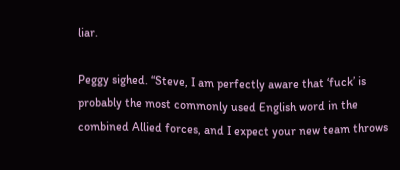liar.

Peggy sighed. “Steve, I am perfectly aware that ‘fuck’ is probably the most commonly used English word in the combined Allied forces, and I expect your new team throws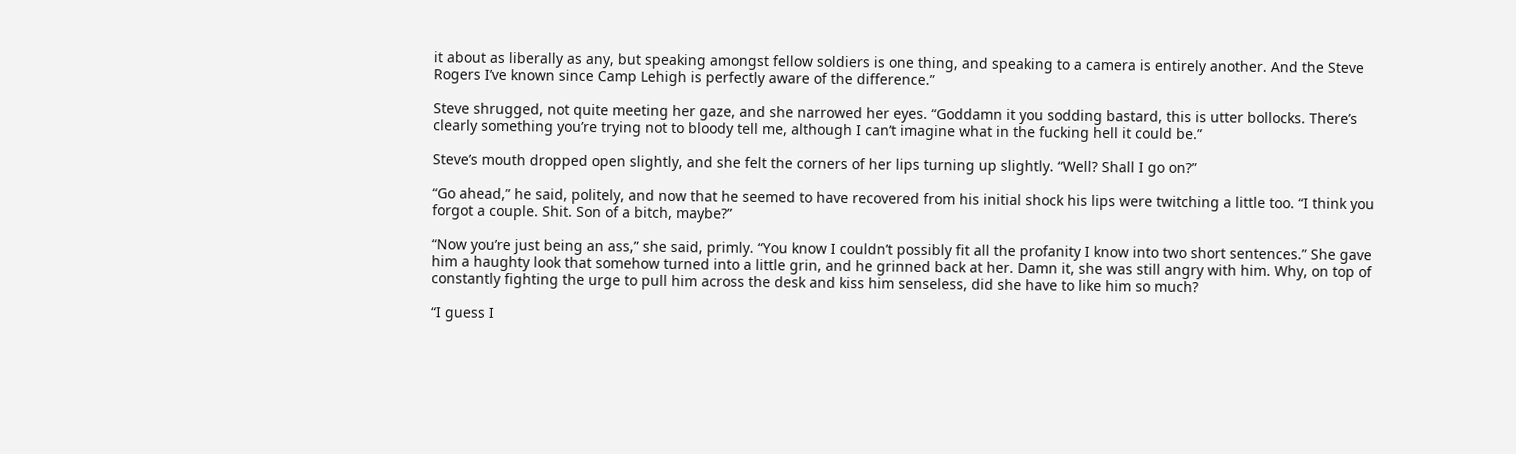it about as liberally as any, but speaking amongst fellow soldiers is one thing, and speaking to a camera is entirely another. And the Steve Rogers I’ve known since Camp Lehigh is perfectly aware of the difference.”

Steve shrugged, not quite meeting her gaze, and she narrowed her eyes. “Goddamn it you sodding bastard, this is utter bollocks. There’s clearly something you’re trying not to bloody tell me, although I can’t imagine what in the fucking hell it could be.”

Steve’s mouth dropped open slightly, and she felt the corners of her lips turning up slightly. “Well? Shall I go on?”

“Go ahead,” he said, politely, and now that he seemed to have recovered from his initial shock his lips were twitching a little too. “I think you forgot a couple. Shit. Son of a bitch, maybe?”

“Now you’re just being an ass,” she said, primly. “You know I couldn’t possibly fit all the profanity I know into two short sentences.” She gave him a haughty look that somehow turned into a little grin, and he grinned back at her. Damn it, she was still angry with him. Why, on top of constantly fighting the urge to pull him across the desk and kiss him senseless, did she have to like him so much?

“I guess I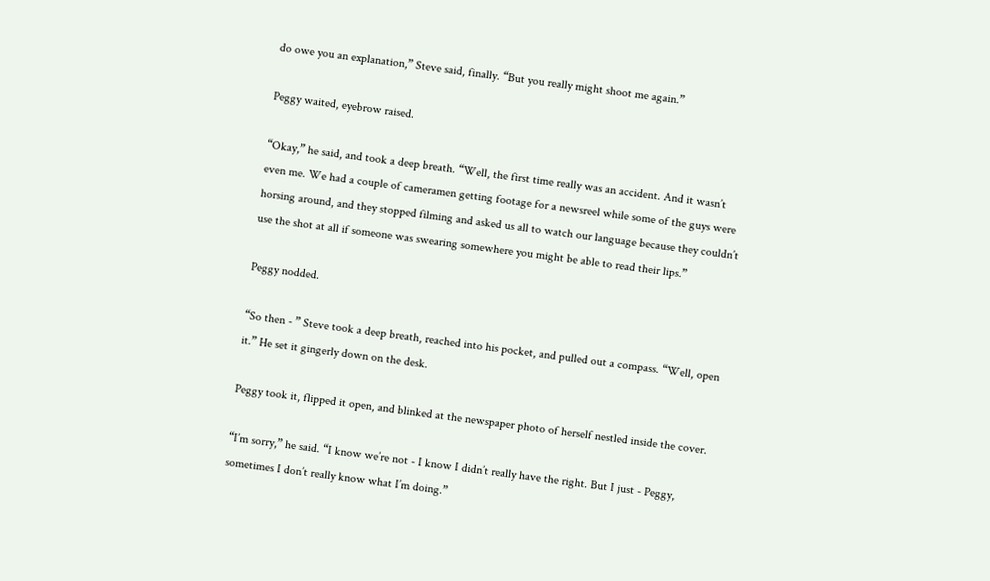do owe you an explanation,” Steve said, finally. “But you really might shoot me again.”

Peggy waited, eyebrow raised.

“Okay,” he said, and took a deep breath. “Well, the first time really was an accident. And it wasn’t even me. We had a couple of cameramen getting footage for a newsreel while some of the guys were horsing around, and they stopped filming and asked us all to watch our language because they couldn’t use the shot at all if someone was swearing somewhere you might be able to read their lips.”

Peggy nodded.

“So then - ” Steve took a deep breath, reached into his pocket, and pulled out a compass. “Well, open it.” He set it gingerly down on the desk.

Peggy took it, flipped it open, and blinked at the newspaper photo of herself nestled inside the cover.

“I’m sorry,” he said. “I know we’re not - I know I didn’t really have the right. But I just - Peggy, sometimes I don’t really know what I’m doing.”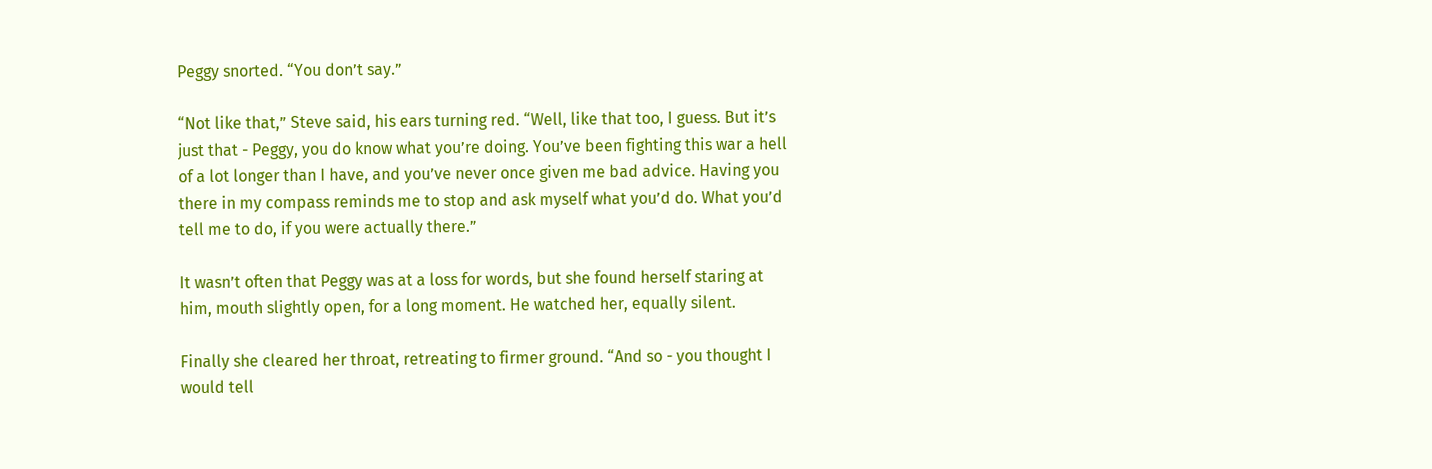Peggy snorted. “You don’t say.”

“Not like that,” Steve said, his ears turning red. “Well, like that too, I guess. But it’s just that - Peggy, you do know what you’re doing. You’ve been fighting this war a hell of a lot longer than I have, and you’ve never once given me bad advice. Having you there in my compass reminds me to stop and ask myself what you’d do. What you’d tell me to do, if you were actually there.”

It wasn’t often that Peggy was at a loss for words, but she found herself staring at him, mouth slightly open, for a long moment. He watched her, equally silent.

Finally she cleared her throat, retreating to firmer ground. “And so - you thought I would tell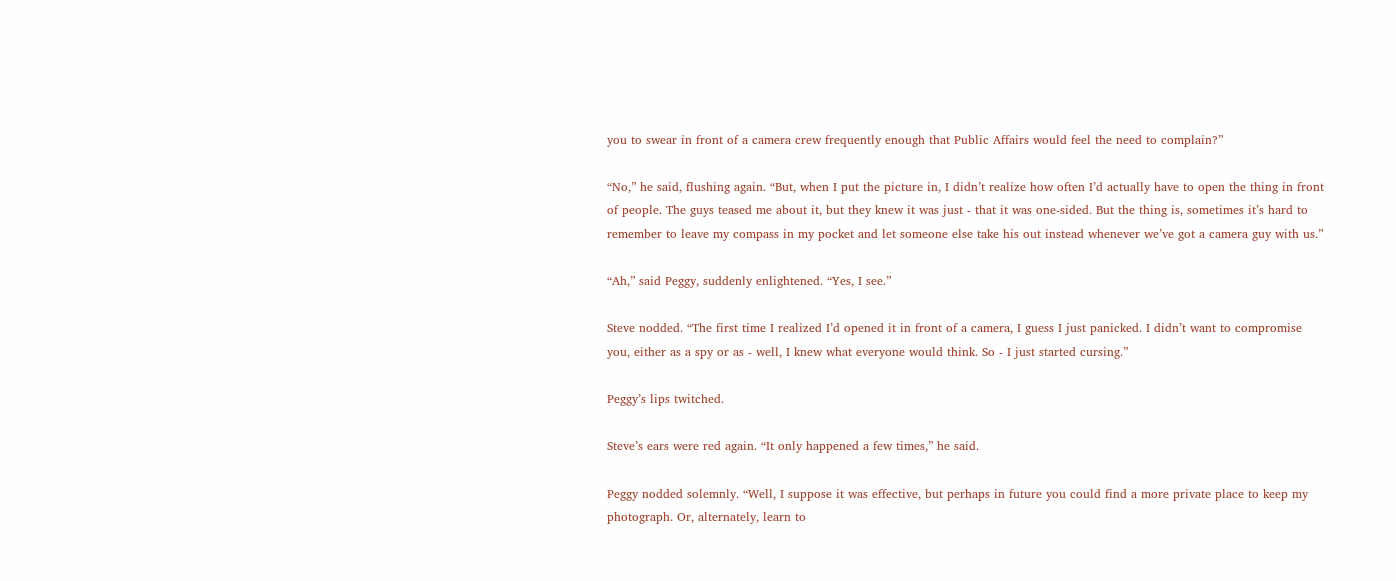you to swear in front of a camera crew frequently enough that Public Affairs would feel the need to complain?”

“No,” he said, flushing again. “But, when I put the picture in, I didn’t realize how often I’d actually have to open the thing in front of people. The guys teased me about it, but they knew it was just - that it was one-sided. But the thing is, sometimes it’s hard to remember to leave my compass in my pocket and let someone else take his out instead whenever we’ve got a camera guy with us.”

“Ah,” said Peggy, suddenly enlightened. “Yes, I see.”

Steve nodded. “The first time I realized I’d opened it in front of a camera, I guess I just panicked. I didn’t want to compromise you, either as a spy or as - well, I knew what everyone would think. So - I just started cursing.”

Peggy’s lips twitched.

Steve’s ears were red again. “It only happened a few times,” he said.

Peggy nodded solemnly. “Well, I suppose it was effective, but perhaps in future you could find a more private place to keep my photograph. Or, alternately, learn to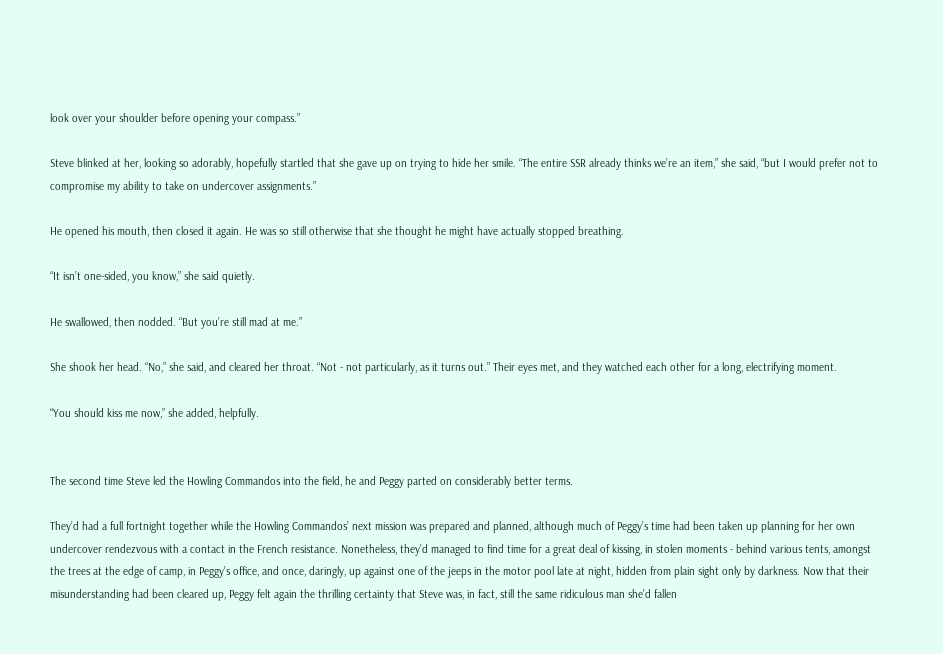look over your shoulder before opening your compass.”

Steve blinked at her, looking so adorably, hopefully startled that she gave up on trying to hide her smile. “The entire SSR already thinks we’re an item,” she said, “but I would prefer not to compromise my ability to take on undercover assignments.”

He opened his mouth, then closed it again. He was so still otherwise that she thought he might have actually stopped breathing.

“It isn’t one-sided, you know,” she said quietly.

He swallowed, then nodded. “But you’re still mad at me.”

She shook her head. “No,” she said, and cleared her throat. “Not - not particularly, as it turns out.” Their eyes met, and they watched each other for a long, electrifying moment.

“You should kiss me now,” she added, helpfully.


The second time Steve led the Howling Commandos into the field, he and Peggy parted on considerably better terms.

They’d had a full fortnight together while the Howling Commandos’ next mission was prepared and planned, although much of Peggy’s time had been taken up planning for her own undercover rendezvous with a contact in the French resistance. Nonetheless, they’d managed to find time for a great deal of kissing, in stolen moments - behind various tents, amongst the trees at the edge of camp, in Peggy’s office, and once, daringly, up against one of the jeeps in the motor pool late at night, hidden from plain sight only by darkness. Now that their misunderstanding had been cleared up, Peggy felt again the thrilling certainty that Steve was, in fact, still the same ridiculous man she’d fallen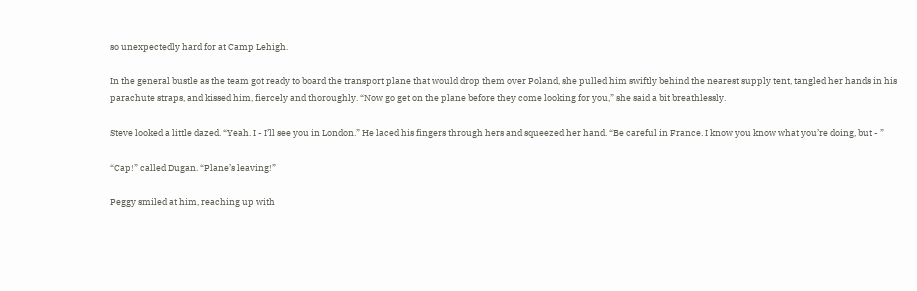so unexpectedly hard for at Camp Lehigh.

In the general bustle as the team got ready to board the transport plane that would drop them over Poland, she pulled him swiftly behind the nearest supply tent, tangled her hands in his parachute straps, and kissed him, fiercely and thoroughly. “Now go get on the plane before they come looking for you,” she said a bit breathlessly.

Steve looked a little dazed. “Yeah. I - I’ll see you in London.” He laced his fingers through hers and squeezed her hand. “Be careful in France. I know you know what you’re doing, but - ”

“Cap!” called Dugan. “Plane’s leaving!”

Peggy smiled at him, reaching up with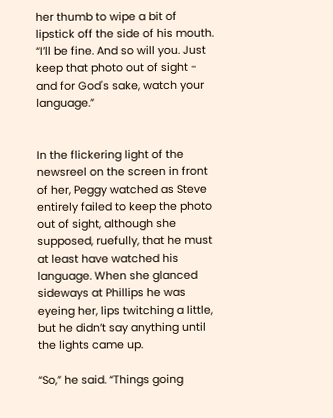her thumb to wipe a bit of lipstick off the side of his mouth. “I’ll be fine. And so will you. Just keep that photo out of sight - and for God's sake, watch your language.”


In the flickering light of the newsreel on the screen in front of her, Peggy watched as Steve entirely failed to keep the photo out of sight, although she supposed, ruefully, that he must at least have watched his language. When she glanced sideways at Phillips he was eyeing her, lips twitching a little, but he didn’t say anything until the lights came up.

“So,” he said. “Things going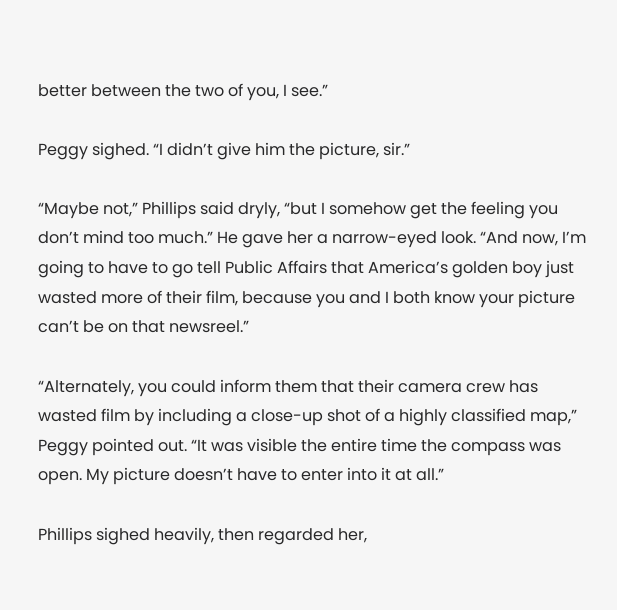better between the two of you, I see.”

Peggy sighed. “I didn’t give him the picture, sir.”

“Maybe not,” Phillips said dryly, “but I somehow get the feeling you don’t mind too much.” He gave her a narrow-eyed look. “And now, I’m going to have to go tell Public Affairs that America’s golden boy just wasted more of their film, because you and I both know your picture can’t be on that newsreel.”

“Alternately, you could inform them that their camera crew has wasted film by including a close-up shot of a highly classified map,” Peggy pointed out. “It was visible the entire time the compass was open. My picture doesn’t have to enter into it at all.”

Phillips sighed heavily, then regarded her,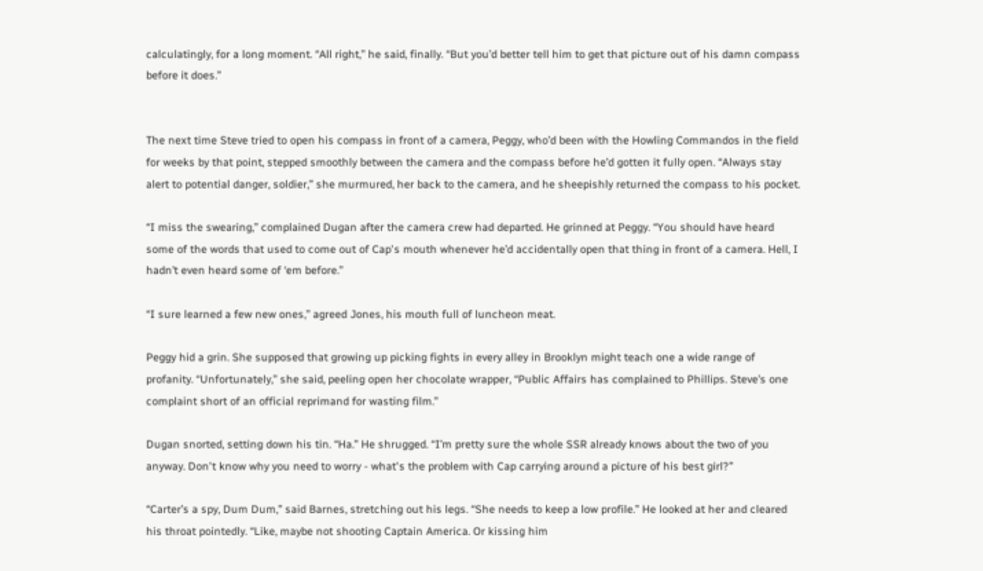calculatingly, for a long moment. “All right,” he said, finally. “But you’d better tell him to get that picture out of his damn compass before it does.”


The next time Steve tried to open his compass in front of a camera, Peggy, who’d been with the Howling Commandos in the field for weeks by that point, stepped smoothly between the camera and the compass before he’d gotten it fully open. “Always stay alert to potential danger, soldier,” she murmured, her back to the camera, and he sheepishly returned the compass to his pocket.

“I miss the swearing,” complained Dugan after the camera crew had departed. He grinned at Peggy. “You should have heard some of the words that used to come out of Cap's mouth whenever he’d accidentally open that thing in front of a camera. Hell, I hadn’t even heard some of ‘em before.”

“I sure learned a few new ones,” agreed Jones, his mouth full of luncheon meat.

Peggy hid a grin. She supposed that growing up picking fights in every alley in Brooklyn might teach one a wide range of profanity. “Unfortunately,” she said, peeling open her chocolate wrapper, “Public Affairs has complained to Phillips. Steve’s one complaint short of an official reprimand for wasting film.”

Dugan snorted, setting down his tin. “Ha.” He shrugged. “I’m pretty sure the whole SSR already knows about the two of you anyway. Don't know why you need to worry - what's the problem with Cap carrying around a picture of his best girl?”

“Carter’s a spy, Dum Dum,” said Barnes, stretching out his legs. “She needs to keep a low profile.” He looked at her and cleared his throat pointedly. “Like, maybe not shooting Captain America. Or kissing him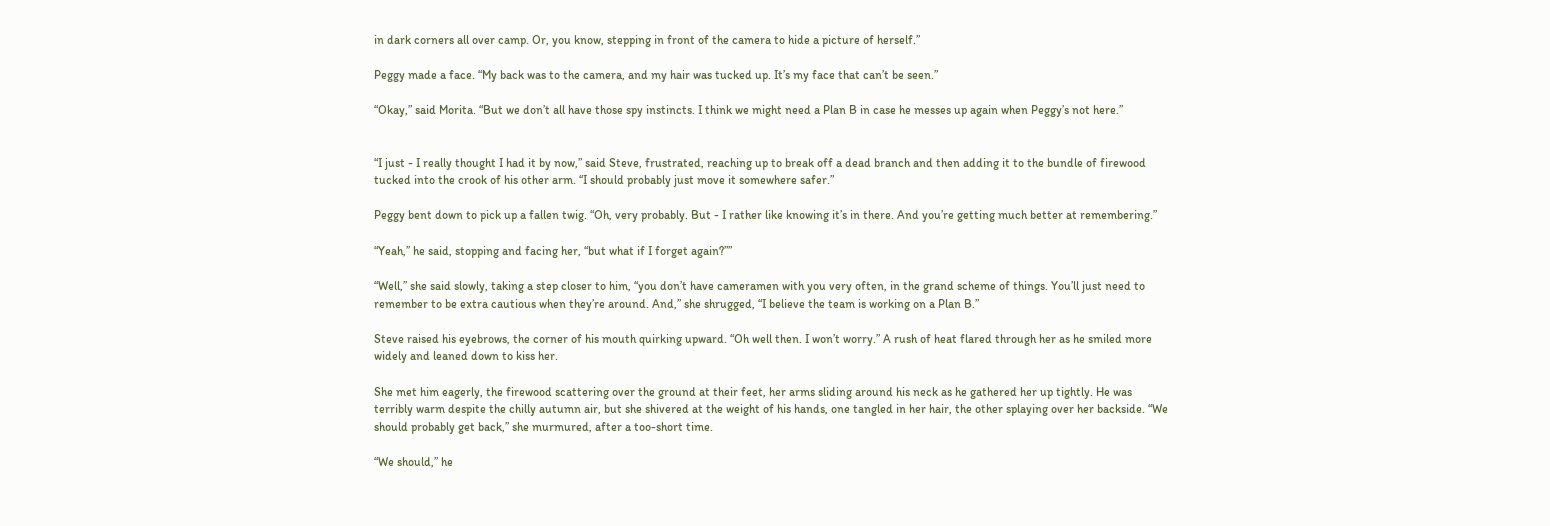in dark corners all over camp. Or, you know, stepping in front of the camera to hide a picture of herself.”

Peggy made a face. “My back was to the camera, and my hair was tucked up. It’s my face that can’t be seen.”

“Okay,” said Morita. “But we don’t all have those spy instincts. I think we might need a Plan B in case he messes up again when Peggy’s not here.”


“I just - I really thought I had it by now,” said Steve, frustrated, reaching up to break off a dead branch and then adding it to the bundle of firewood tucked into the crook of his other arm. “I should probably just move it somewhere safer.”

Peggy bent down to pick up a fallen twig. “Oh, very probably. But - I rather like knowing it’s in there. And you’re getting much better at remembering.”

“Yeah,” he said, stopping and facing her, “but what if I forget again?””

“Well,” she said slowly, taking a step closer to him, “you don’t have cameramen with you very often, in the grand scheme of things. You’ll just need to remember to be extra cautious when they’re around. And,” she shrugged, “I believe the team is working on a Plan B.”

Steve raised his eyebrows, the corner of his mouth quirking upward. “Oh well then. I won’t worry.” A rush of heat flared through her as he smiled more widely and leaned down to kiss her.

She met him eagerly, the firewood scattering over the ground at their feet, her arms sliding around his neck as he gathered her up tightly. He was terribly warm despite the chilly autumn air, but she shivered at the weight of his hands, one tangled in her hair, the other splaying over her backside. “We should probably get back,” she murmured, after a too-short time.

“We should,” he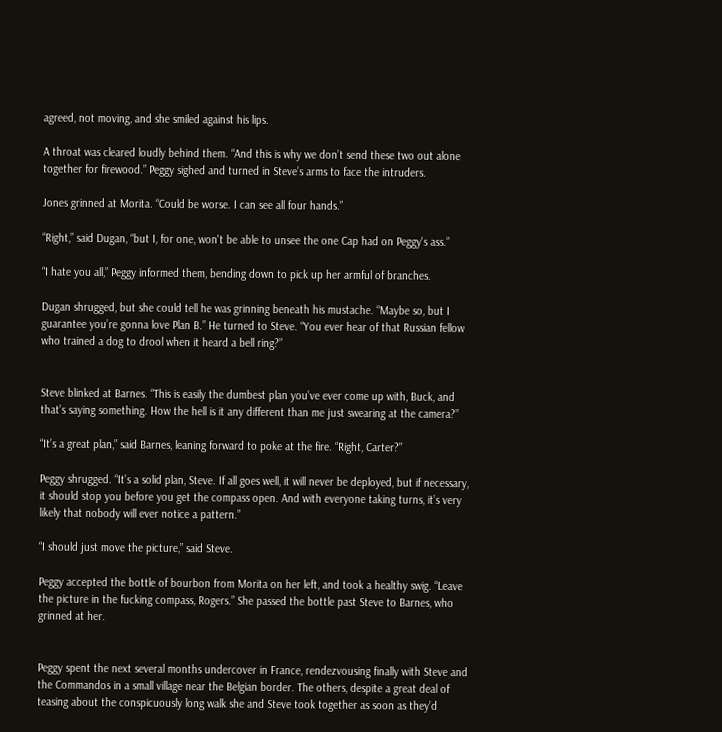agreed, not moving, and she smiled against his lips.

A throat was cleared loudly behind them. “And this is why we don’t send these two out alone together for firewood.” Peggy sighed and turned in Steve’s arms to face the intruders.

Jones grinned at Morita. “Could be worse. I can see all four hands.”

“Right,” said Dugan, “but I, for one, won't be able to unsee the one Cap had on Peggy's ass.”

“I hate you all,” Peggy informed them, bending down to pick up her armful of branches.

Dugan shrugged, but she could tell he was grinning beneath his mustache. “Maybe so, but I guarantee you’re gonna love Plan B.” He turned to Steve. “You ever hear of that Russian fellow who trained a dog to drool when it heard a bell ring?”


Steve blinked at Barnes. “This is easily the dumbest plan you’ve ever come up with, Buck, and that’s saying something. How the hell is it any different than me just swearing at the camera?”

“It’s a great plan,” said Barnes, leaning forward to poke at the fire. “Right, Carter?”

Peggy shrugged. “It’s a solid plan, Steve. If all goes well, it will never be deployed, but if necessary, it should stop you before you get the compass open. And with everyone taking turns, it’s very likely that nobody will ever notice a pattern.”

“I should just move the picture,” said Steve.

Peggy accepted the bottle of bourbon from Morita on her left, and took a healthy swig. “Leave the picture in the fucking compass, Rogers.” She passed the bottle past Steve to Barnes, who grinned at her.


Peggy spent the next several months undercover in France, rendezvousing finally with Steve and the Commandos in a small village near the Belgian border. The others, despite a great deal of teasing about the conspicuously long walk she and Steve took together as soon as they’d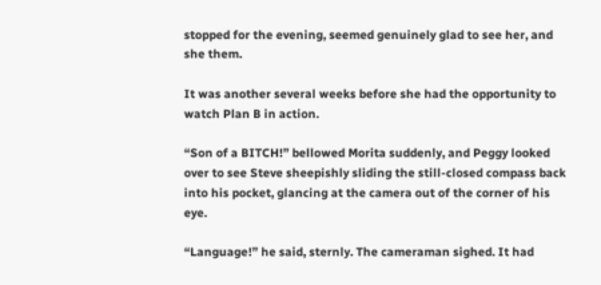stopped for the evening, seemed genuinely glad to see her, and she them.

It was another several weeks before she had the opportunity to watch Plan B in action.

“Son of a BITCH!” bellowed Morita suddenly, and Peggy looked over to see Steve sheepishly sliding the still-closed compass back into his pocket, glancing at the camera out of the corner of his eye.

“Language!” he said, sternly. The cameraman sighed. It had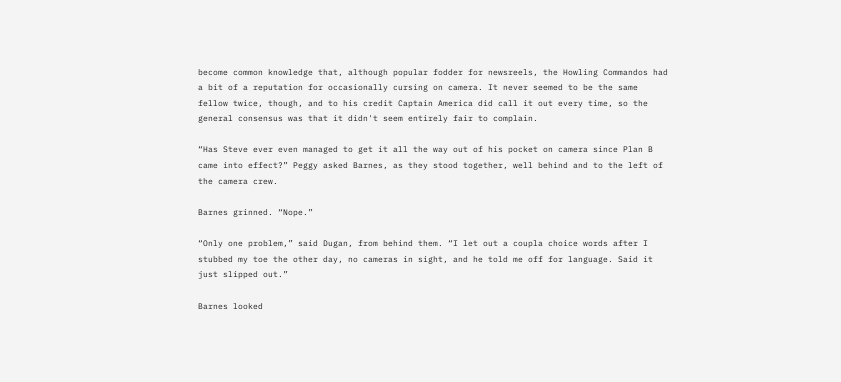become common knowledge that, although popular fodder for newsreels, the Howling Commandos had a bit of a reputation for occasionally cursing on camera. It never seemed to be the same fellow twice, though, and to his credit Captain America did call it out every time, so the general consensus was that it didn't seem entirely fair to complain.

“Has Steve ever even managed to get it all the way out of his pocket on camera since Plan B came into effect?” Peggy asked Barnes, as they stood together, well behind and to the left of the camera crew.

Barnes grinned. “Nope.”

“Only one problem,” said Dugan, from behind them. “I let out a coupla choice words after I stubbed my toe the other day, no cameras in sight, and he told me off for language. Said it just slipped out.”

Barnes looked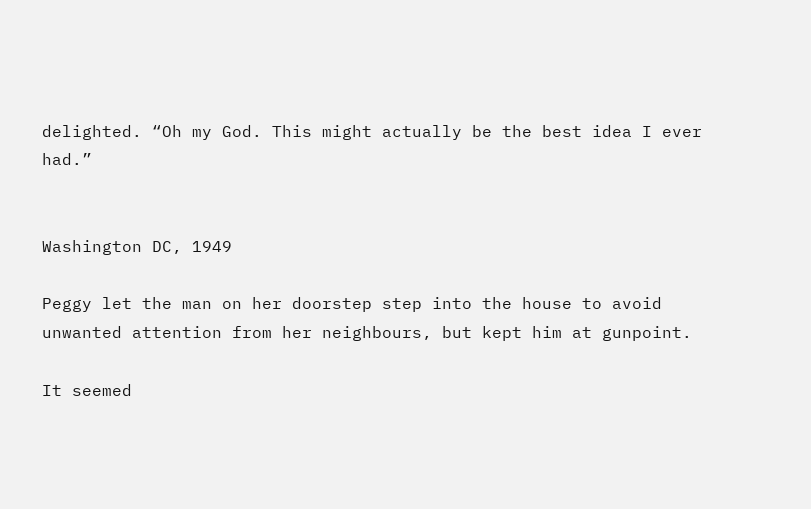delighted. “Oh my God. This might actually be the best idea I ever had.”


Washington DC, 1949

Peggy let the man on her doorstep step into the house to avoid unwanted attention from her neighbours, but kept him at gunpoint.

It seemed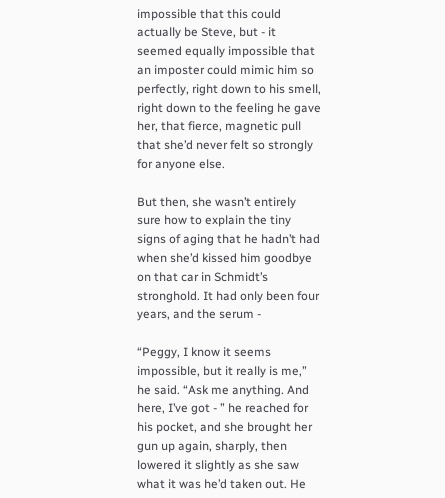impossible that this could actually be Steve, but - it seemed equally impossible that an imposter could mimic him so perfectly, right down to his smell, right down to the feeling he gave her, that fierce, magnetic pull that she’d never felt so strongly for anyone else.

But then, she wasn’t entirely sure how to explain the tiny signs of aging that he hadn’t had when she’d kissed him goodbye on that car in Schmidt’s stronghold. It had only been four years, and the serum -

“Peggy, I know it seems impossible, but it really is me,” he said. “Ask me anything. And here, I’ve got - ” he reached for his pocket, and she brought her gun up again, sharply, then lowered it slightly as she saw what it was he’d taken out. He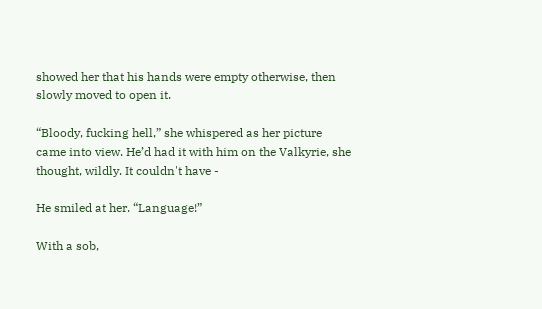showed her that his hands were empty otherwise, then slowly moved to open it.

“Bloody, fucking hell,” she whispered as her picture came into view. He’d had it with him on the Valkyrie, she thought, wildly. It couldn't have -

He smiled at her. “Language!”

With a sob,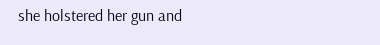she holstered her gun and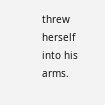threw herself into his arms.